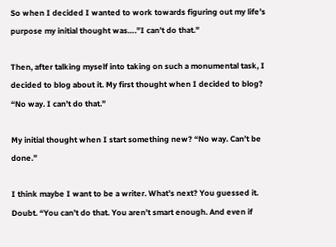So when I decided I wanted to work towards figuring out my life’s purpose my initial thought was….”I can’t do that.”

Then, after talking myself into taking on such a monumental task, I decided to blog about it. My first thought when I decided to blog? “No way. I can’t do that.”

My initial thought when I start something new? “No way. Can’t be done.”

I think maybe I want to be a writer. What’s next? You guessed it. Doubt. “You can’t do that. You aren’t smart enough. And even if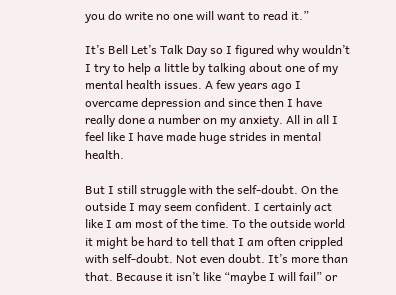you do write no one will want to read it.”

It’s Bell Let’s Talk Day so I figured why wouldn’t I try to help a little by talking about one of my mental health issues. A few years ago I overcame depression and since then I have really done a number on my anxiety. All in all I feel like I have made huge strides in mental health.

But I still struggle with the self-doubt. On the outside I may seem confident. I certainly act like I am most of the time. To the outside world it might be hard to tell that I am often crippled with self-doubt. Not even doubt. It’s more than that. Because it isn’t like “maybe I will fail” or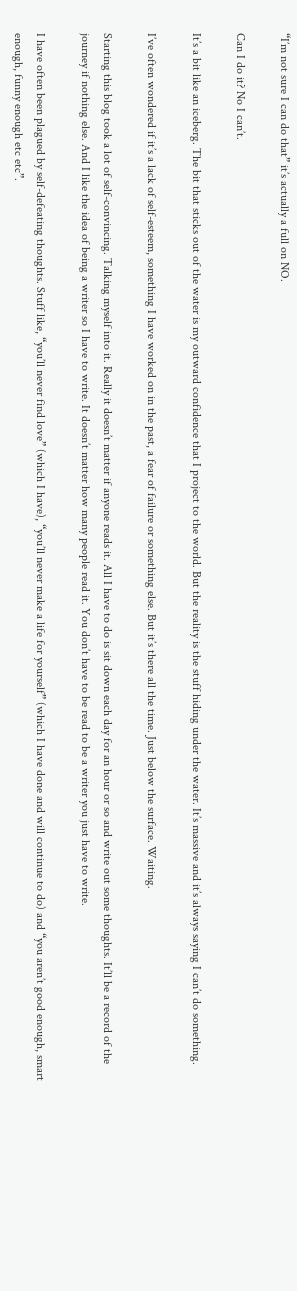“I’m not sure I can do that” it’s actually a full on NO.

Can I do it? No I can’t.

It’s a bit like an iceberg. The bit that sticks out of the water is my outward confidence that I project to the world. But the reality is the stuff hiding under the water. It’s massive and it’s always saying I can’t do something.

I’ve often wondered if it’s a lack of self-esteem, something I have worked on in the past, a fear of failure or something else. But it’s there all the time. Just below the surface. Waiting.

Starting this blog took a lot of self-convincing. Talking myself into it. Really it doesn’t matter if anyone reads it. All I have to do is sit down each day for an hour or so and write out some thoughts. It’ll be a record of the journey if nothing else. And I like the idea of being a writer so I have to write. It doesn’t matter how many people read it. You don’t have to be read to be a writer you just have to write.

I have often been plagued by self-defeating thoughts. Stuff like, “you’ll never find love” (which I have), “you’ll never make a life for yourself” (which I have done and will continue to do) and “you aren’t good enough, smart enough, funny enough etc etc”.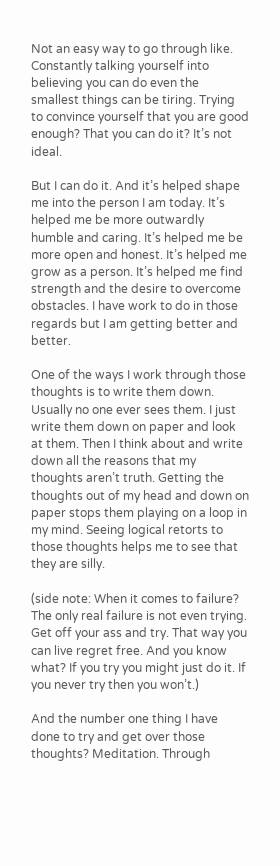Not an easy way to go through like. Constantly talking yourself into believing you can do even the smallest things can be tiring. Trying to convince yourself that you are good enough? That you can do it? It’s not ideal.

But I can do it. And it’s helped shape me into the person I am today. It’s helped me be more outwardly humble and caring. It’s helped me be more open and honest. It’s helped me grow as a person. It’s helped me find strength and the desire to overcome obstacles. I have work to do in those regards but I am getting better and better.

One of the ways I work through those thoughts is to write them down. Usually no one ever sees them. I just write them down on paper and look at them. Then I think about and write down all the reasons that my thoughts aren’t truth. Getting the thoughts out of my head and down on paper stops them playing on a loop in my mind. Seeing logical retorts to those thoughts helps me to see that they are silly.

(side note: When it comes to failure? The only real failure is not even trying. Get off your ass and try. That way you can live regret free. And you know what? If you try you might just do it. If you never try then you won’t.)

And the number one thing I have done to try and get over those thoughts? Meditation. Through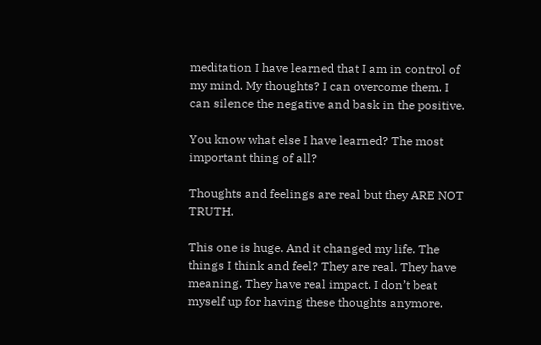meditation I have learned that I am in control of my mind. My thoughts? I can overcome them. I can silence the negative and bask in the positive.

You know what else I have learned? The most important thing of all?

Thoughts and feelings are real but they ARE NOT TRUTH.

This one is huge. And it changed my life. The things I think and feel? They are real. They have meaning. They have real impact. I don’t beat myself up for having these thoughts anymore.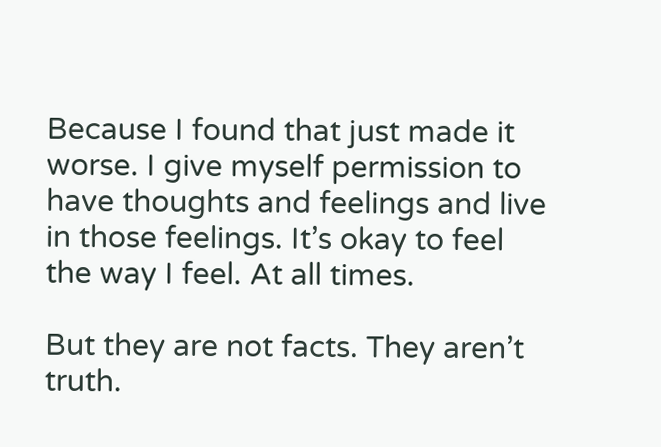Because I found that just made it worse. I give myself permission to have thoughts and feelings and live in those feelings. It’s okay to feel the way I feel. At all times.

But they are not facts. They aren’t truth.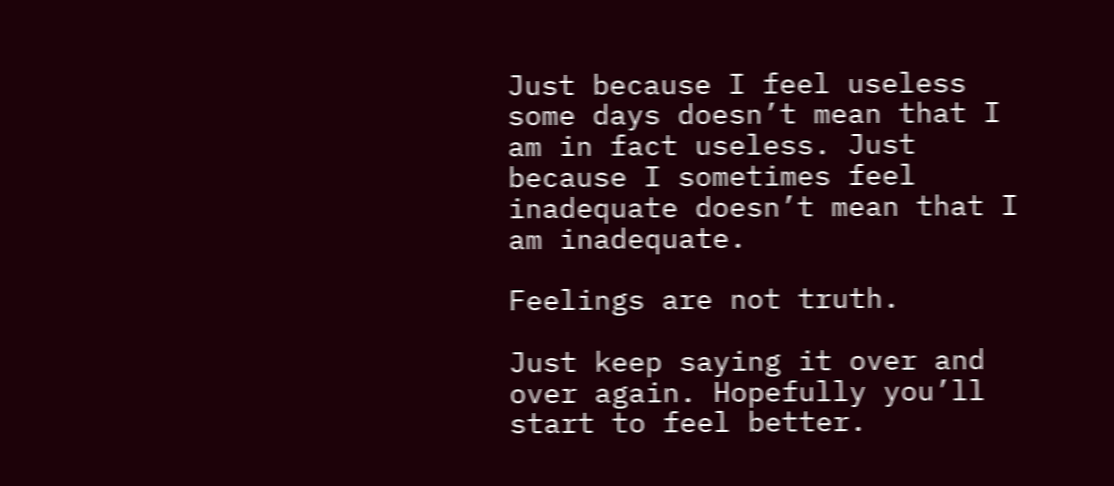Just because I feel useless some days doesn’t mean that I am in fact useless. Just because I sometimes feel inadequate doesn’t mean that I am inadequate.

Feelings are not truth.

Just keep saying it over and over again. Hopefully you’ll start to feel better.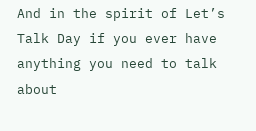And in the spirit of Let’s Talk Day if you ever have anything you need to talk about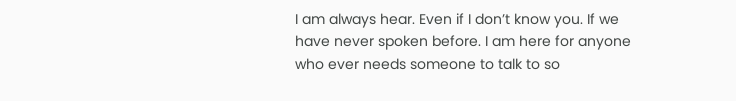I am always hear. Even if I don’t know you. If we have never spoken before. I am here for anyone who ever needs someone to talk to so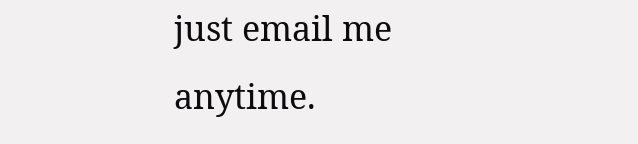just email me anytime.